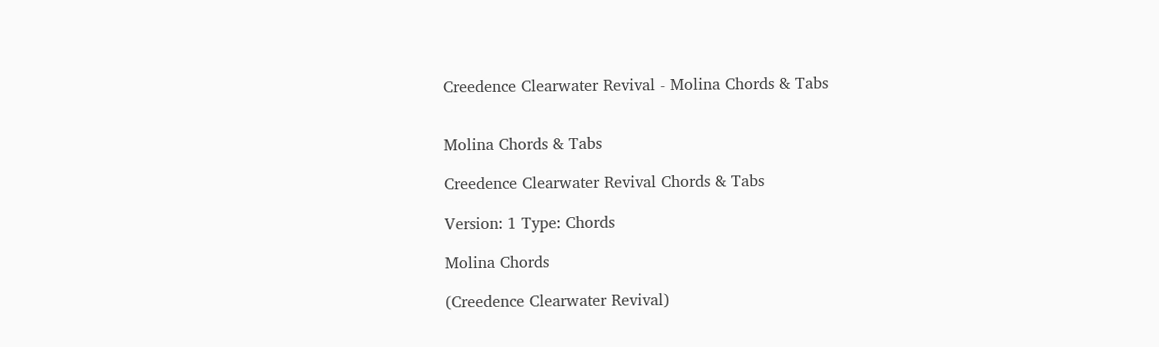Creedence Clearwater Revival - Molina Chords & Tabs


Molina Chords & Tabs

Creedence Clearwater Revival Chords & Tabs

Version: 1 Type: Chords

Molina Chords

(Creedence Clearwater Revival)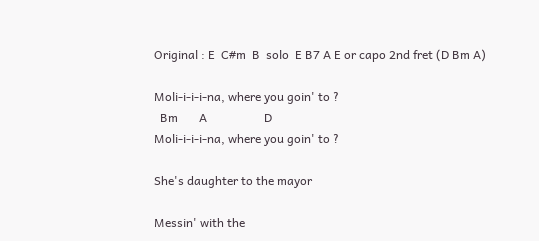Original : E  C#m  B  solo  E B7 A E or capo 2nd fret (D Bm A)

Moli-i-i-i-na, where you goin' to ?
  Bm       A                   D
Moli-i-i-i-na, where you goin' to ?

She's daughter to the mayor

Messin' with the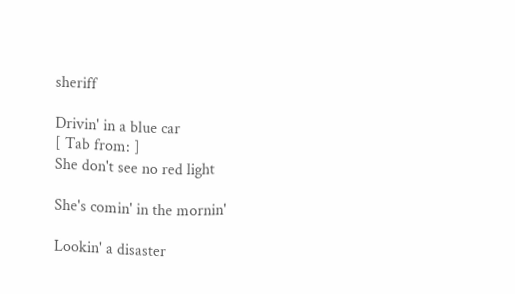sheriff

Drivin' in a blue car
[ Tab from: ]
She don't see no red light

She's comin' in the mornin'

Lookin' a disaster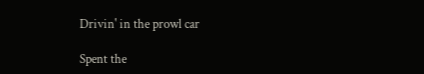Drivin' in the prowl car

Spent the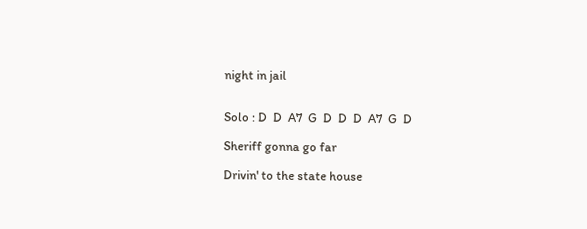night in jail


Solo : D  D  A7  G  D  D  D  A7  G  D

Sheriff gonna go far

Drivin' to the state house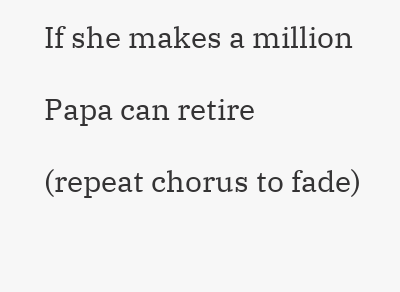If she makes a million

Papa can retire

(repeat chorus to fade)